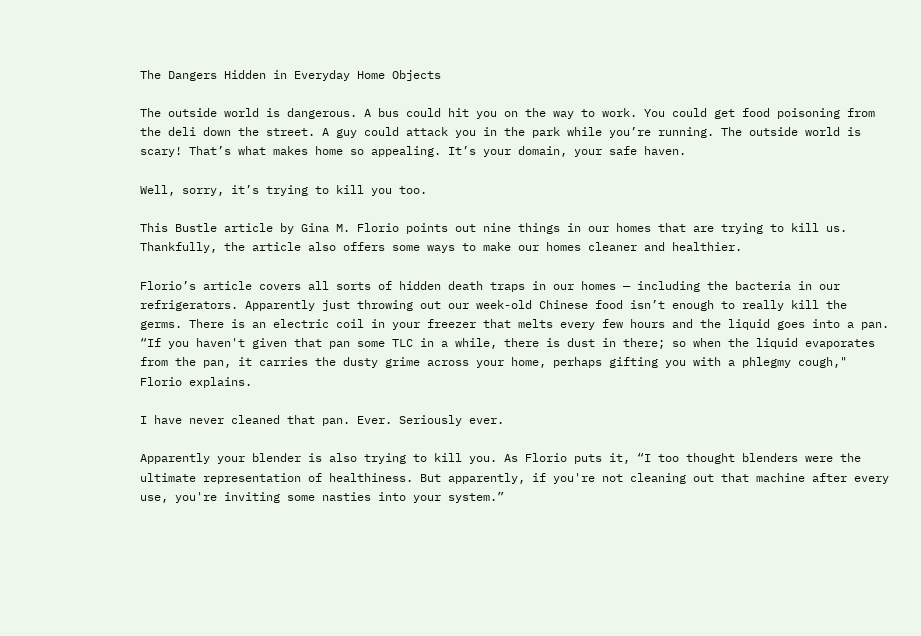The Dangers Hidden in Everyday Home Objects

The outside world is dangerous. A bus could hit you on the way to work. You could get food poisoning from the deli down the street. A guy could attack you in the park while you’re running. The outside world is scary! That’s what makes home so appealing. It’s your domain, your safe haven.

Well, sorry, it’s trying to kill you too.

This Bustle article by Gina M. Florio points out nine things in our homes that are trying to kill us. Thankfully, the article also offers some ways to make our homes cleaner and healthier.

Florio’s article covers all sorts of hidden death traps in our homes — including the bacteria in our refrigerators. Apparently just throwing out our week-old Chinese food isn’t enough to really kill the germs. There is an electric coil in your freezer that melts every few hours and the liquid goes into a pan. “If you haven't given that pan some TLC in a while, there is dust in there; so when the liquid evaporates from the pan, it carries the dusty grime across your home, perhaps gifting you with a phlegmy cough," Florio explains.

I have never cleaned that pan. Ever. Seriously ever.

Apparently your blender is also trying to kill you. As Florio puts it, “I too thought blenders were the ultimate representation of healthiness. But apparently, if you're not cleaning out that machine after every use, you're inviting some nasties into your system.”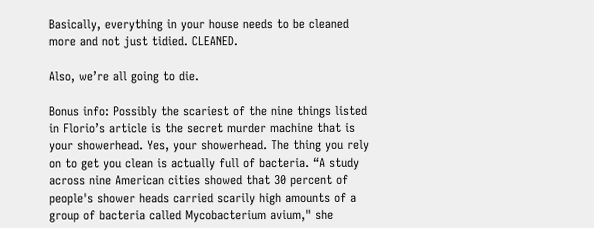Basically, everything in your house needs to be cleaned more and not just tidied. CLEANED.

Also, we’re all going to die.

Bonus info: Possibly the scariest of the nine things listed in Florio’s article is the secret murder machine that is your showerhead. Yes, your showerhead. The thing you rely on to get you clean is actually full of bacteria. “A study across nine American cities showed that 30 percent of people's shower heads carried scarily high amounts of a group of bacteria called Mycobacterium avium," she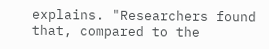explains. "Researchers found that, compared to the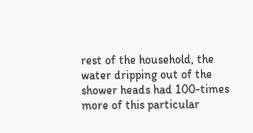rest of the household, the water dripping out of the shower heads had 100-times more of this particular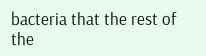bacteria that the rest of the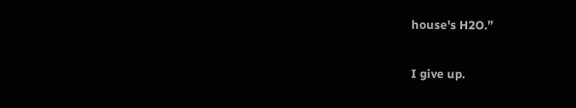house's H2O.”

I give up.